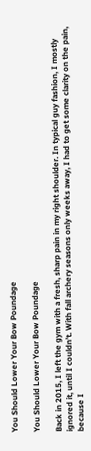You Should Lower Your Bow Poundage

You Should Lower Your Bow Poundage

Back in 2015, I left the gym with a fresh, sharp pain in my right shoulder. In typical guy fashion, I mostly ignored it, until I couldn’t. With fall archery seasons only weeks away, I had to get some clarity on the pain, because I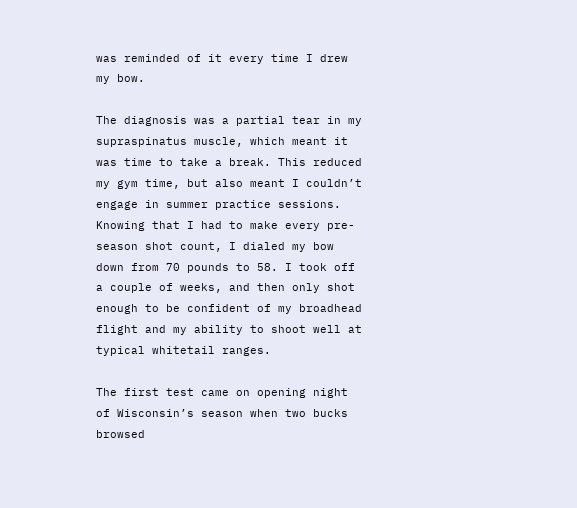was reminded of it every time I drew my bow.

The diagnosis was a partial tear in my supraspinatus muscle, which meant it was time to take a break. This reduced my gym time, but also meant I couldn’t engage in summer practice sessions. Knowing that I had to make every pre-season shot count, I dialed my bow down from 70 pounds to 58. I took off a couple of weeks, and then only shot enough to be confident of my broadhead flight and my ability to shoot well at typical whitetail ranges.

The first test came on opening night of Wisconsin’s season when two bucks browsed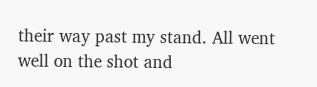their way past my stand. All went well on the shot and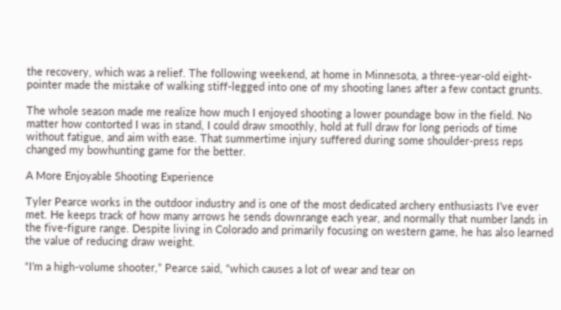the recovery, which was a relief. The following weekend, at home in Minnesota, a three-year-old eight-pointer made the mistake of walking stiff-legged into one of my shooting lanes after a few contact grunts.

The whole season made me realize how much I enjoyed shooting a lower poundage bow in the field. No matter how contorted I was in stand, I could draw smoothly, hold at full draw for long periods of time without fatigue, and aim with ease. That summertime injury suffered during some shoulder-press reps changed my bowhunting game for the better.

A More Enjoyable Shooting Experience

Tyler Pearce works in the outdoor industry and is one of the most dedicated archery enthusiasts I’ve ever met. He keeps track of how many arrows he sends downrange each year, and normally that number lands in the five-figure range. Despite living in Colorado and primarily focusing on western game, he has also learned the value of reducing draw weight.

“I’m a high-volume shooter,” Pearce said, “which causes a lot of wear and tear on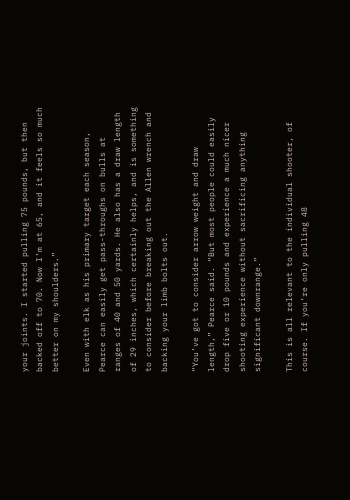your joints. I started pulling 75 pounds, but then backed off to 70. Now I’m at 65, and it feels so much better on my shoulders.”

Even with elk as his primary target each season, Pearce can easily get pass-throughs on bulls at ranges of 40 and 50 yards. He also has a draw length of 29 inches, which certainly helps, and is something to consider before breaking out the Allen wrench and backing your limb bolts out.

“You’ve got to consider arrow weight and draw length,” Pearce said. “But most people could easily drop five or 10 pounds and experience a much nicer shooting experience without sacrificing anything significant downrange.”

This is all relevant to the individual shooter, of course. If you’re only pulling 48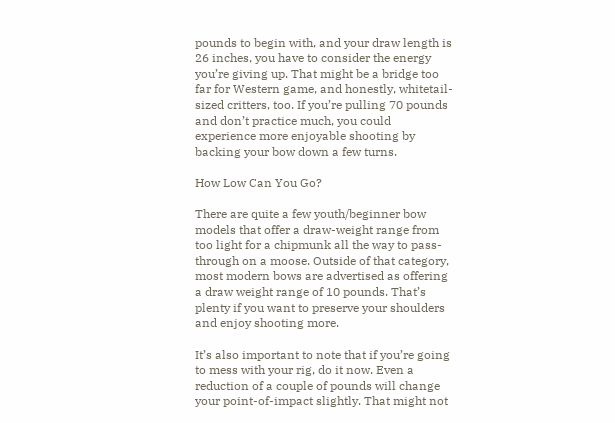pounds to begin with, and your draw length is 26 inches, you have to consider the energy you’re giving up. That might be a bridge too far for Western game, and honestly, whitetail-sized critters, too. If you’re pulling 70 pounds and don’t practice much, you could experience more enjoyable shooting by backing your bow down a few turns.

How Low Can You Go?

There are quite a few youth/beginner bow models that offer a draw-weight range from too light for a chipmunk all the way to pass-through on a moose. Outside of that category, most modern bows are advertised as offering a draw weight range of 10 pounds. That’s plenty if you want to preserve your shoulders and enjoy shooting more.

It’s also important to note that if you’re going to mess with your rig, do it now. Even a reduction of a couple of pounds will change your point-of-impact slightly. That might not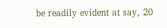be readily evident at say, 20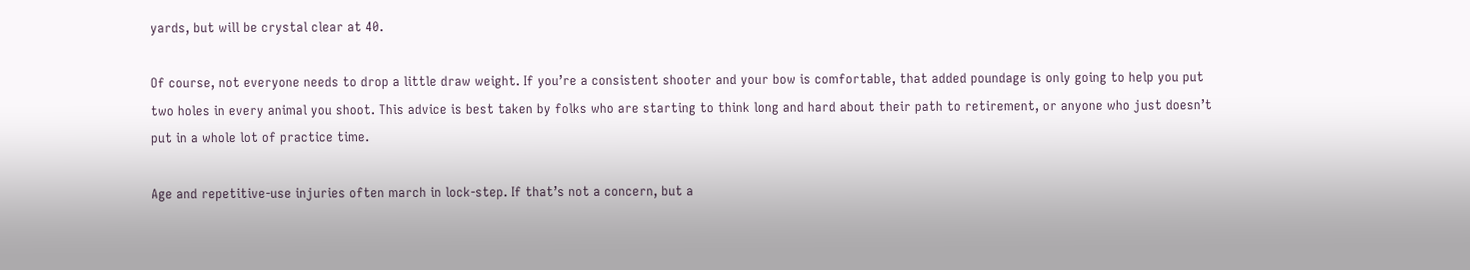yards, but will be crystal clear at 40.

Of course, not everyone needs to drop a little draw weight. If you’re a consistent shooter and your bow is comfortable, that added poundage is only going to help you put two holes in every animal you shoot. This advice is best taken by folks who are starting to think long and hard about their path to retirement, or anyone who just doesn’t put in a whole lot of practice time.

Age and repetitive-use injuries often march in lock-step. If that’s not a concern, but a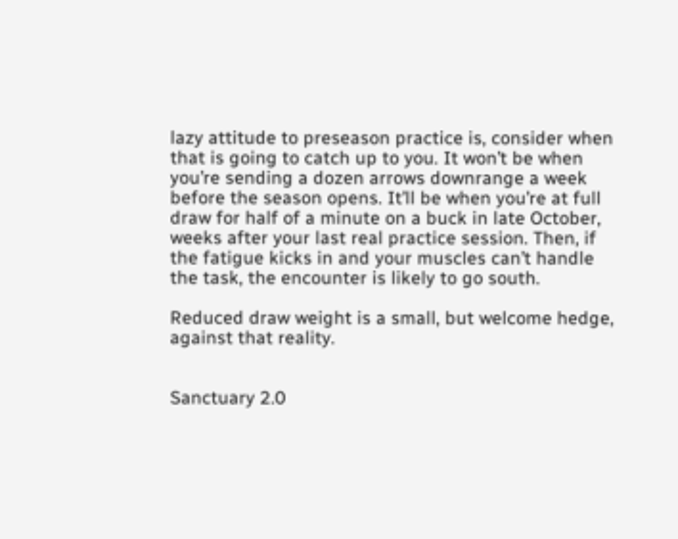lazy attitude to preseason practice is, consider when that is going to catch up to you. It won’t be when you’re sending a dozen arrows downrange a week before the season opens. It’ll be when you’re at full draw for half of a minute on a buck in late October, weeks after your last real practice session. Then, if the fatigue kicks in and your muscles can’t handle the task, the encounter is likely to go south.

Reduced draw weight is a small, but welcome hedge, against that reality.


Sanctuary 2.0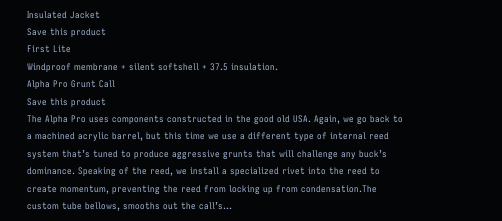Insulated Jacket
Save this product
First Lite
Windproof membrane + silent softshell + 37.5 insulation.
Alpha Pro Grunt Call
Save this product
The Alpha Pro uses components constructed in the good old USA. Again, we go back to a machined acrylic barrel, but this time we use a different type of internal reed system that’s tuned to produce aggressive grunts that will challenge any buck’s dominance. Speaking of the reed, we install a specialized rivet into the reed to create momentum, preventing the reed from locking up from condensation.The custom tube bellows, smooths out the call’s...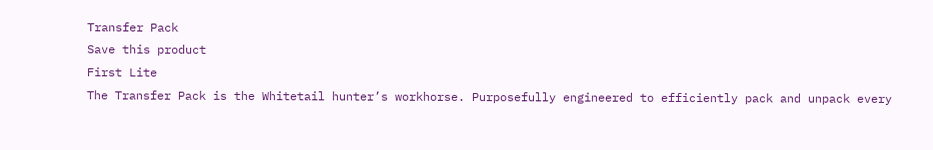Transfer Pack
Save this product
First Lite
The Transfer Pack is the Whitetail hunter’s workhorse. Purposefully engineered to efficiently pack and unpack every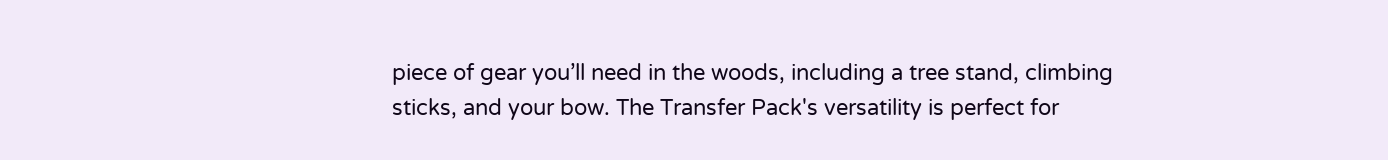piece of gear you’ll need in the woods, including a tree stand, climbing sticks, and your bow. The Transfer Pack's versatility is perfect for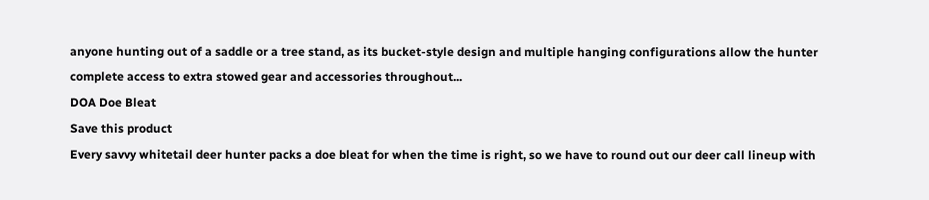anyone hunting out of a saddle or a tree stand, as its bucket-style design and multiple hanging configurations allow the hunter complete access to extra stowed gear and accessories throughout...
DOA Doe Bleat
Save this product
Every savvy whitetail deer hunter packs a doe bleat for when the time is right, so we have to round out our deer call lineup with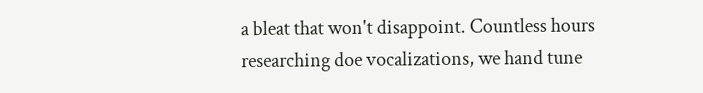a bleat that won't disappoint. Countless hours researching doe vocalizations, we hand tune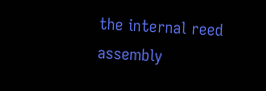the internal reed assembly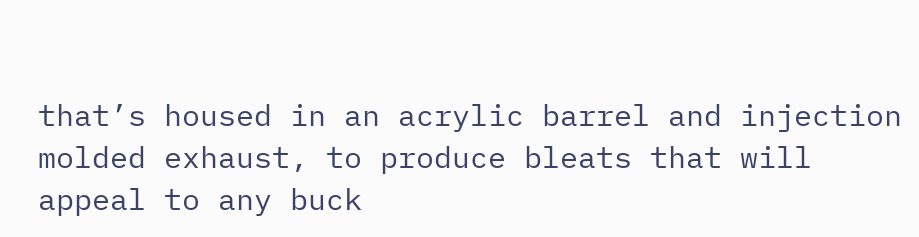that’s housed in an acrylic barrel and injection molded exhaust, to produce bleats that will appeal to any buck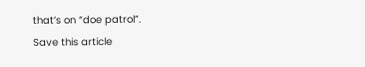that’s on “doe patrol”.
Save this article